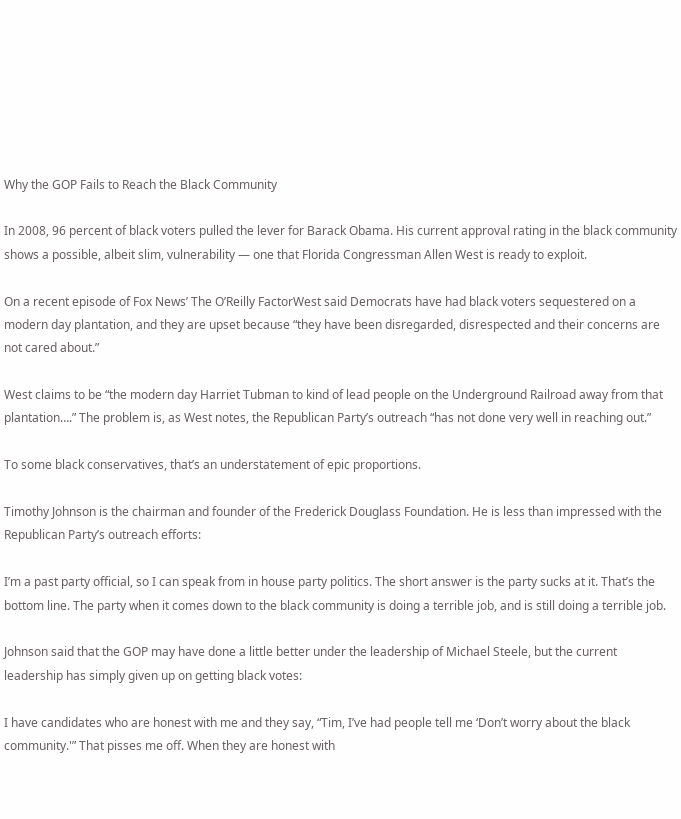Why the GOP Fails to Reach the Black Community

In 2008, 96 percent of black voters pulled the lever for Barack Obama. His current approval rating in the black community shows a possible, albeit slim, vulnerability — one that Florida Congressman Allen West is ready to exploit.

On a recent episode of Fox News’ The O’Reilly FactorWest said Democrats have had black voters sequestered on a modern day plantation, and they are upset because “they have been disregarded, disrespected and their concerns are not cared about.”

West claims to be “the modern day Harriet Tubman to kind of lead people on the Underground Railroad away from that plantation….” The problem is, as West notes, the Republican Party’s outreach “has not done very well in reaching out.”

To some black conservatives, that’s an understatement of epic proportions.

Timothy Johnson is the chairman and founder of the Frederick Douglass Foundation. He is less than impressed with the Republican Party’s outreach efforts:

I’m a past party official, so I can speak from in house party politics. The short answer is the party sucks at it. That’s the bottom line. The party when it comes down to the black community is doing a terrible job, and is still doing a terrible job.

Johnson said that the GOP may have done a little better under the leadership of Michael Steele, but the current leadership has simply given up on getting black votes:

I have candidates who are honest with me and they say, “Tim, I’ve had people tell me ‘Don’t worry about the black community.'” That pisses me off. When they are honest with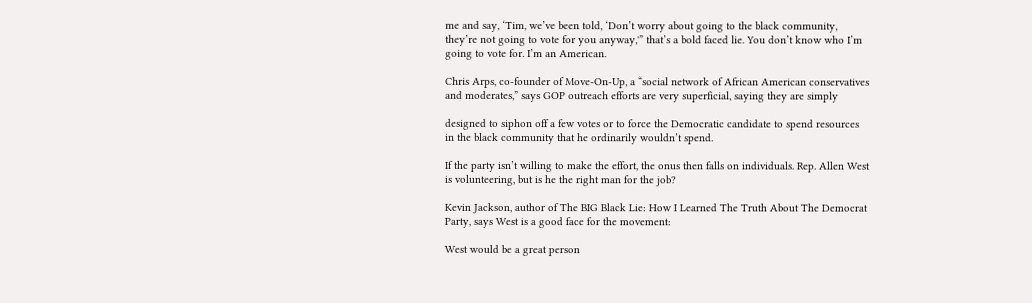me and say, ‘Tim, we’ve been told, ‘Don’t worry about going to the black community, they’re not going to vote for you anyway,'” that’s a bold faced lie. You don’t know who I’m going to vote for. I’m an American.

Chris Arps, co-founder of Move-On-Up, a “social network of African American conservatives and moderates,” says GOP outreach efforts are very superficial, saying they are simply

designed to siphon off a few votes or to force the Democratic candidate to spend resources in the black community that he ordinarily wouldn’t spend.

If the party isn’t willing to make the effort, the onus then falls on individuals. Rep. Allen West is volunteering, but is he the right man for the job?

Kevin Jackson, author of The BIG Black Lie: How I Learned The Truth About The Democrat Party, says West is a good face for the movement:

West would be a great person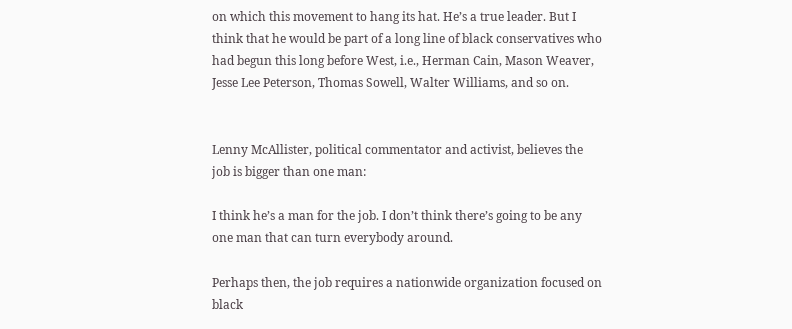on which this movement to hang its hat. He’s a true leader. But I think that he would be part of a long line of black conservatives who had begun this long before West, i.e., Herman Cain, Mason Weaver, Jesse Lee Peterson, Thomas Sowell, Walter Williams, and so on.


Lenny McAllister, political commentator and activist, believes the job is bigger than one man:

I think he’s a man for the job. I don’t think there’s going to be any one man that can turn everybody around.

Perhaps then, the job requires a nationwide organization focused on black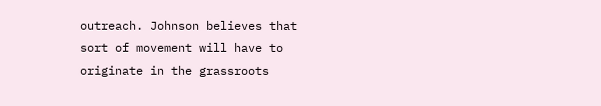outreach. Johnson believes that sort of movement will have to originate in the grassroots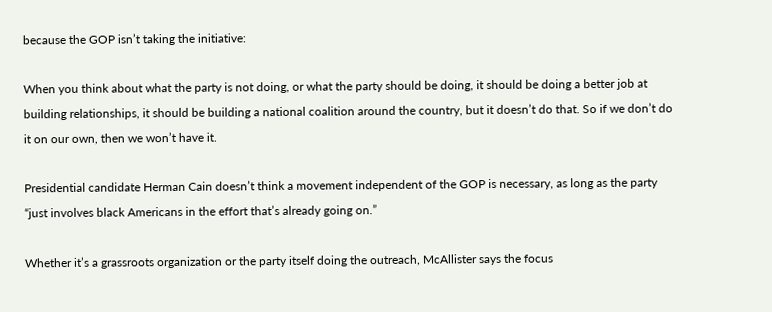because the GOP isn’t taking the initiative:

When you think about what the party is not doing, or what the party should be doing, it should be doing a better job at building relationships, it should be building a national coalition around the country, but it doesn’t do that. So if we don’t do it on our own, then we won’t have it.

Presidential candidate Herman Cain doesn’t think a movement independent of the GOP is necessary, as long as the party “just involves black Americans in the effort that’s already going on.”

Whether it’s a grassroots organization or the party itself doing the outreach, McAllister says the focus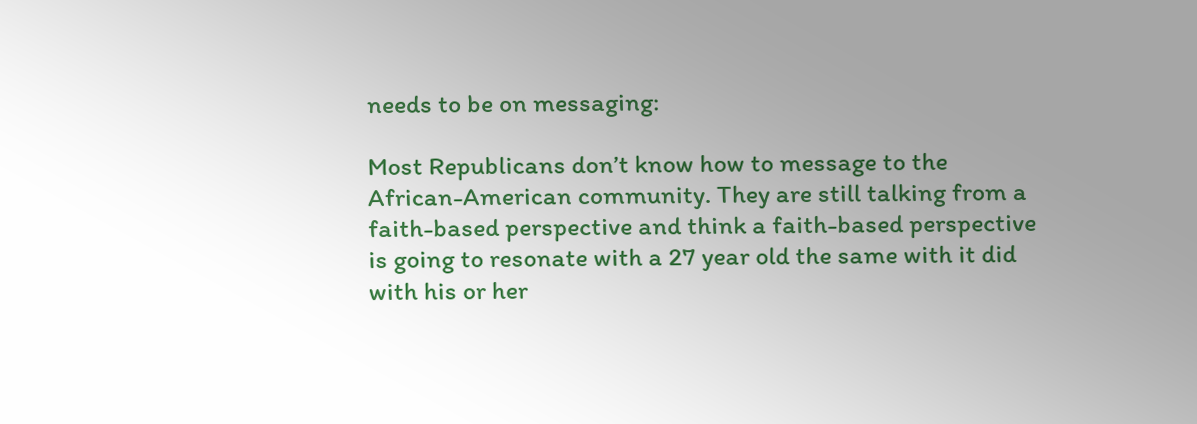needs to be on messaging:

Most Republicans don’t know how to message to the African-American community. They are still talking from a faith-based perspective and think a faith-based perspective is going to resonate with a 27 year old the same with it did with his or her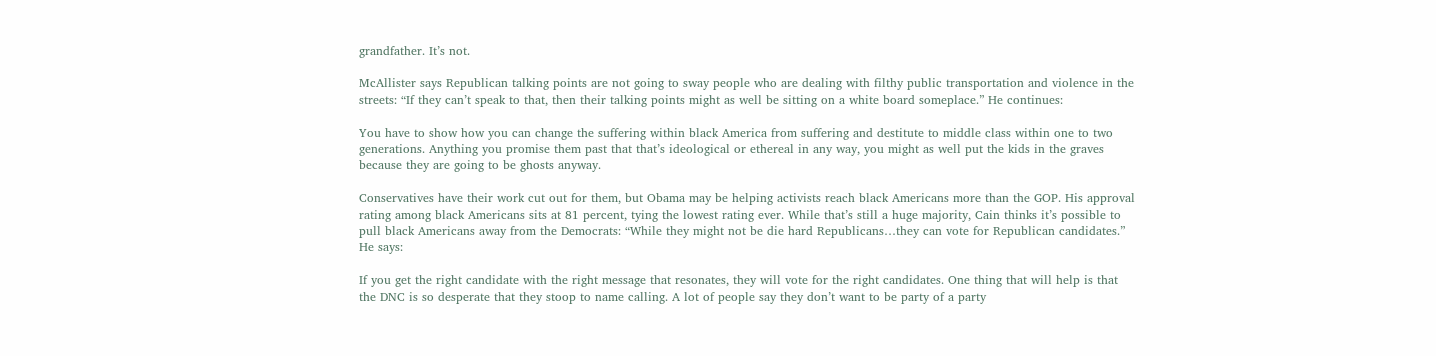grandfather. It’s not.

McAllister says Republican talking points are not going to sway people who are dealing with filthy public transportation and violence in the streets: “If they can’t speak to that, then their talking points might as well be sitting on a white board someplace.” He continues:

You have to show how you can change the suffering within black America from suffering and destitute to middle class within one to two generations. Anything you promise them past that that’s ideological or ethereal in any way, you might as well put the kids in the graves because they are going to be ghosts anyway.

Conservatives have their work cut out for them, but Obama may be helping activists reach black Americans more than the GOP. His approval rating among black Americans sits at 81 percent, tying the lowest rating ever. While that’s still a huge majority, Cain thinks it’s possible to pull black Americans away from the Democrats: “While they might not be die hard Republicans…they can vote for Republican candidates.” He says:

If you get the right candidate with the right message that resonates, they will vote for the right candidates. One thing that will help is that the DNC is so desperate that they stoop to name calling. A lot of people say they don’t want to be party of a party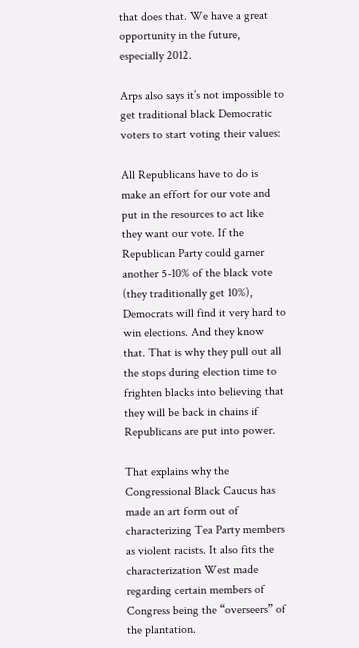that does that. We have a great opportunity in the future, especially 2012.

Arps also says it’s not impossible to get traditional black Democratic voters to start voting their values:

All Republicans have to do is make an effort for our vote and put in the resources to act like they want our vote. If the Republican Party could garner another 5-10% of the black vote (they traditionally get 10%), Democrats will find it very hard to win elections. And they know that. That is why they pull out all the stops during election time to frighten blacks into believing that they will be back in chains if Republicans are put into power.

That explains why the Congressional Black Caucus has made an art form out of characterizing Tea Party members as violent racists. It also fits the characterization West made regarding certain members of Congress being the “overseers” of the plantation.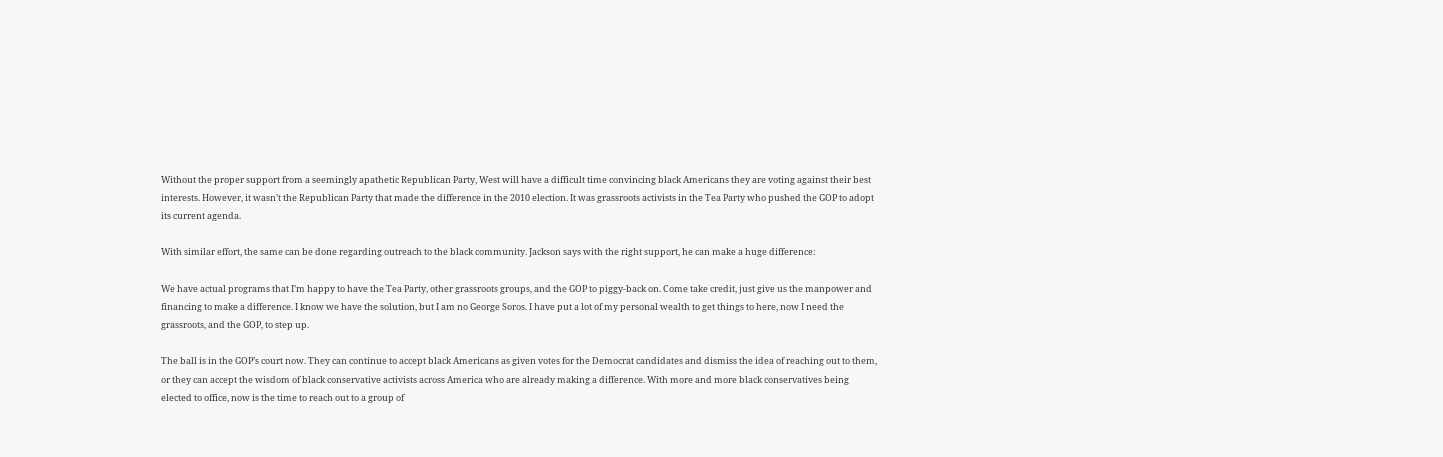Without the proper support from a seemingly apathetic Republican Party, West will have a difficult time convincing black Americans they are voting against their best interests. However, it wasn’t the Republican Party that made the difference in the 2010 election. It was grassroots activists in the Tea Party who pushed the GOP to adopt its current agenda.

With similar effort, the same can be done regarding outreach to the black community. Jackson says with the right support, he can make a huge difference:

We have actual programs that I’m happy to have the Tea Party, other grassroots groups, and the GOP to piggy-back on. Come take credit, just give us the manpower and financing to make a difference. I know we have the solution, but I am no George Soros. I have put a lot of my personal wealth to get things to here, now I need the grassroots, and the GOP, to step up.

The ball is in the GOP’s court now. They can continue to accept black Americans as given votes for the Democrat candidates and dismiss the idea of reaching out to them, or they can accept the wisdom of black conservative activists across America who are already making a difference. With more and more black conservatives being elected to office, now is the time to reach out to a group of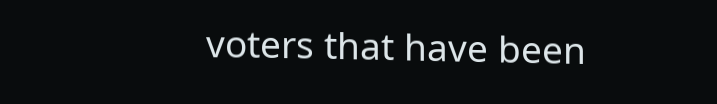voters that have been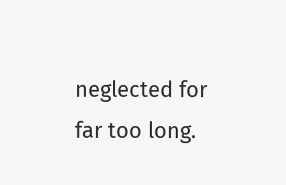neglected for far too long.